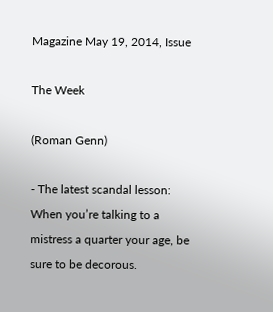Magazine May 19, 2014, Issue

The Week

(Roman Genn)

‐ The latest scandal lesson: When you’re talking to a mistress a quarter your age, be sure to be decorous.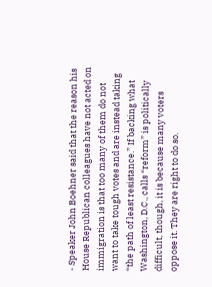‐ Speaker John Boehner said that the reason his House Republican colleagues have not acted on immigration is that too many of them do not want to take tough votes and are instead taking “the path of least resistance.” If backing what Washington, D.C., calls “reform” is politically difficult, though, it is because many voters oppose it. They are right to do so.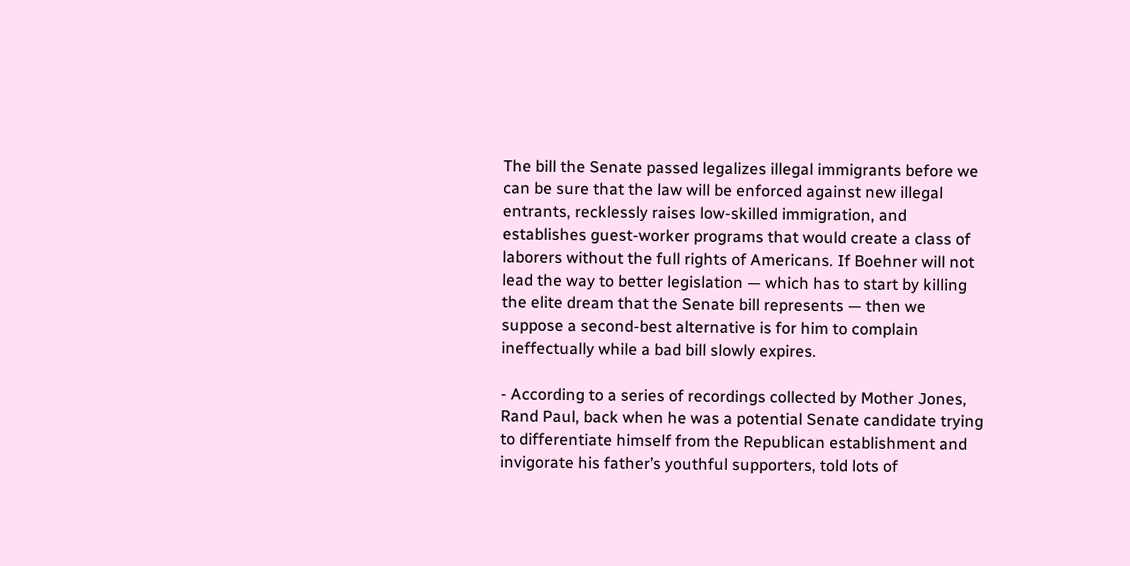The bill the Senate passed legalizes illegal immigrants before we can be sure that the law will be enforced against new illegal entrants, recklessly raises low-skilled immigration, and establishes guest-worker programs that would create a class of laborers without the full rights of Americans. If Boehner will not lead the way to better legislation — which has to start by killing the elite dream that the Senate bill represents — then we suppose a second-best alternative is for him to complain ineffectually while a bad bill slowly expires.

‐ According to a series of recordings collected by Mother Jones, Rand Paul, back when he was a potential Senate candidate trying to differentiate himself from the Republican establishment and invigorate his father’s youthful supporters, told lots of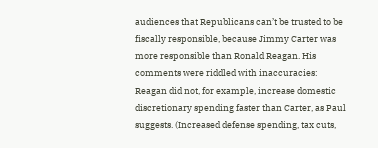audiences that Republicans can’t be trusted to be fiscally responsible, because Jimmy Carter was more responsible than Ronald Reagan. His comments were riddled with inaccuracies: Reagan did not, for example, increase domestic discretionary spending faster than Carter, as Paul suggests. (Increased defense spending, tax cuts,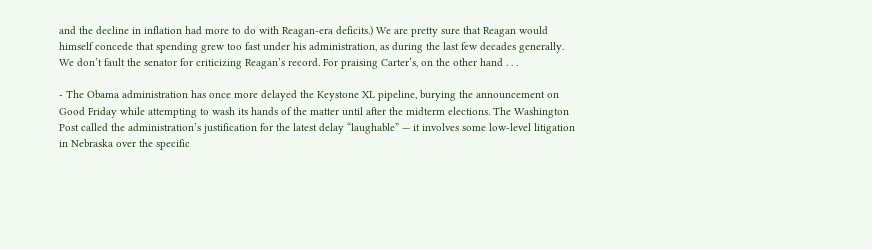and the decline in inflation had more to do with Reagan-era deficits.) We are pretty sure that Reagan would himself concede that spending grew too fast under his administration, as during the last few decades generally. We don’t fault the senator for criticizing Reagan’s record. For praising Carter’s, on the other hand . . .

‐ The Obama administration has once more delayed the Keystone XL pipeline, burying the announcement on Good Friday while attempting to wash its hands of the matter until after the midterm elections. The Washington Post called the administration’s justification for the latest delay “laughable” — it involves some low-level litigation in Nebraska over the specific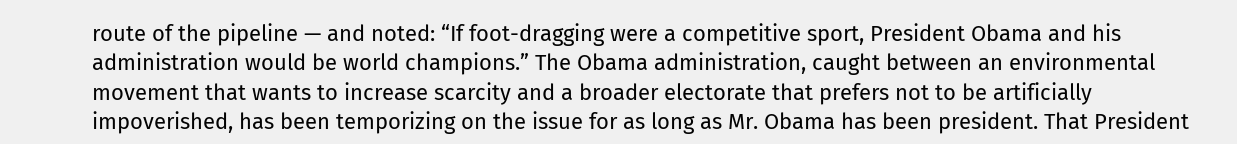route of the pipeline — and noted: “If foot-dragging were a competitive sport, President Obama and his administration would be world champions.” The Obama administration, caught between an environmental movement that wants to increase scarcity and a broader electorate that prefers not to be artificially impoverished, has been temporizing on the issue for as long as Mr. Obama has been president. That President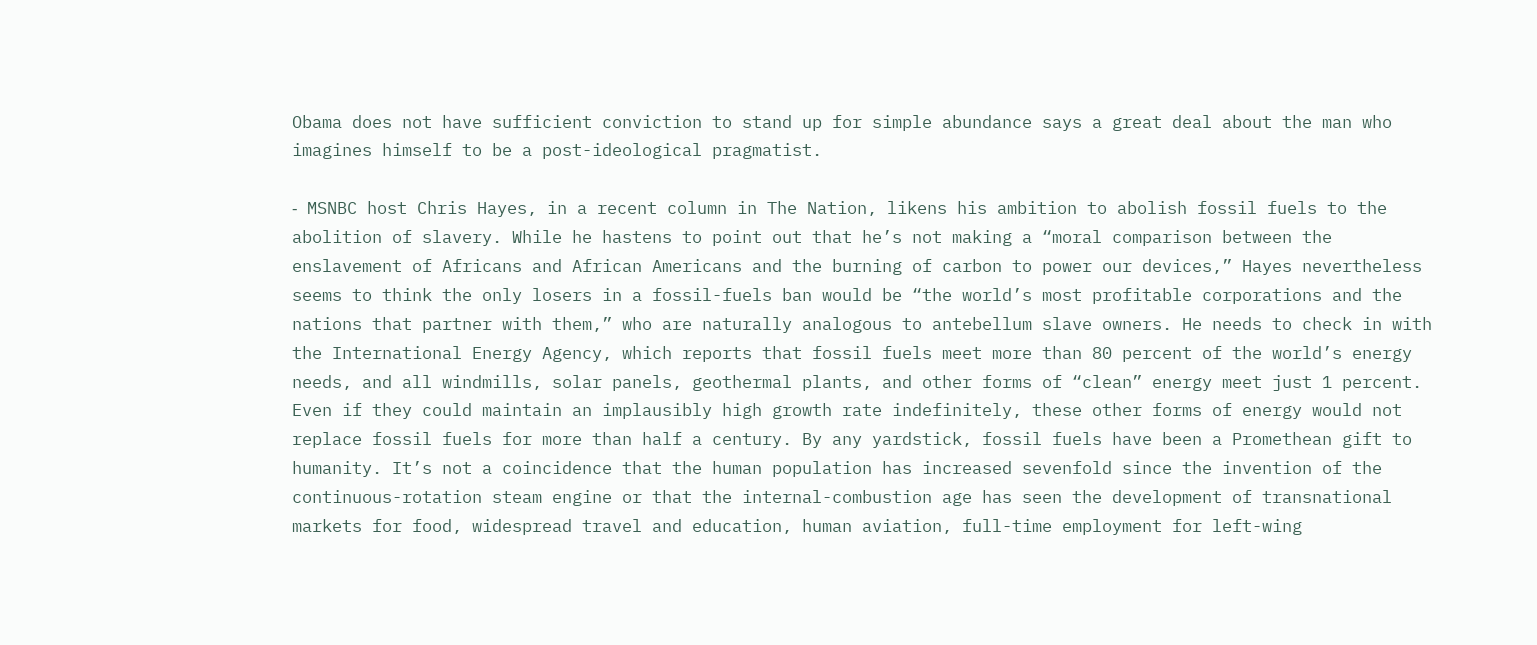Obama does not have sufficient conviction to stand up for simple abundance says a great deal about the man who imagines himself to be a post-ideological pragmatist.

‐ MSNBC host Chris Hayes, in a recent column in The Nation, likens his ambition to abolish fossil fuels to the abolition of slavery. While he hastens to point out that he’s not making a “moral comparison between the enslavement of Africans and African Americans and the burning of carbon to power our devices,” Hayes nevertheless seems to think the only losers in a fossil-fuels ban would be “the world’s most profitable corporations and the nations that partner with them,” who are naturally analogous to antebellum slave owners. He needs to check in with the International Energy Agency, which reports that fossil fuels meet more than 80 percent of the world’s energy needs, and all windmills, solar panels, geothermal plants, and other forms of “clean” energy meet just 1 percent. Even if they could maintain an implausibly high growth rate indefinitely, these other forms of energy would not replace fossil fuels for more than half a century. By any yardstick, fossil fuels have been a Promethean gift to humanity. It’s not a coincidence that the human population has increased sevenfold since the invention of the continuous-rotation steam engine or that the internal-combustion age has seen the development of transnational markets for food, widespread travel and education, human aviation, full-time employment for left-wing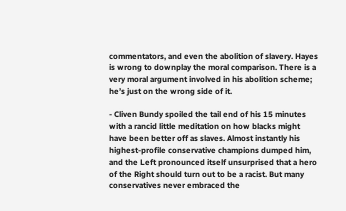commentators, and even the abolition of slavery. Hayes is wrong to downplay the moral comparison. There is a very moral argument involved in his abolition scheme; he’s just on the wrong side of it.

‐ Cliven Bundy spoiled the tail end of his 15 minutes with a rancid little meditation on how blacks might have been better off as slaves. Almost instantly his highest-profile conservative champions dumped him, and the Left pronounced itself unsurprised that a hero of the Right should turn out to be a racist. But many conservatives never embraced the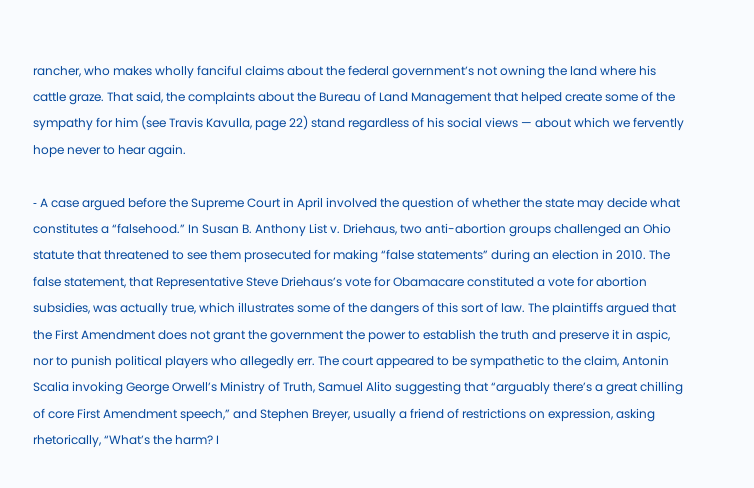rancher, who makes wholly fanciful claims about the federal government’s not owning the land where his cattle graze. That said, the complaints about the Bureau of Land Management that helped create some of the sympathy for him (see Travis Kavulla, page 22) stand regardless of his social views — about which we fervently hope never to hear again.

‐ A case argued before the Supreme Court in April involved the question of whether the state may decide what constitutes a “falsehood.” In Susan B. Anthony List v. Driehaus, two anti-abortion groups challenged an Ohio statute that threatened to see them prosecuted for making “false statements” during an election in 2010. The false statement, that Representative Steve Driehaus’s vote for Obamacare constituted a vote for abortion subsidies, was actually true, which illustrates some of the dangers of this sort of law. The plaintiffs argued that the First Amendment does not grant the government the power to establish the truth and preserve it in aspic, nor to punish political players who allegedly err. The court appeared to be sympathetic to the claim, Antonin Scalia invoking George Orwell’s Ministry of Truth, Samuel Alito suggesting that “arguably there’s a great chilling of core First Amendment speech,” and Stephen Breyer, usually a friend of restrictions on expression, asking rhetorically, “What’s the harm? I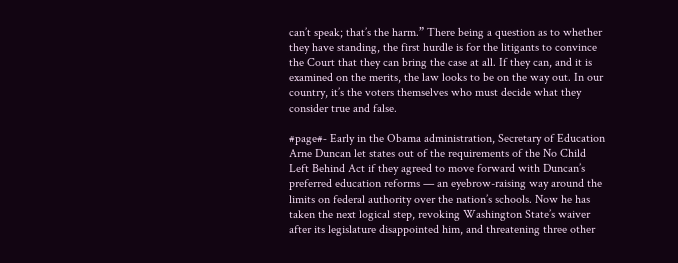can’t speak; that’s the harm.” There being a question as to whether they have standing, the first hurdle is for the litigants to convince the Court that they can bring the case at all. If they can, and it is examined on the merits, the law looks to be on the way out. In our country, it’s the voters themselves who must decide what they consider true and false.

#page#‐ Early in the Obama administration, Secretary of Education Arne Duncan let states out of the requirements of the No Child Left Behind Act if they agreed to move forward with Duncan’s preferred education reforms — an eyebrow-raising way around the limits on federal authority over the nation’s schools. Now he has taken the next logical step, revoking Washington State’s waiver after its legislature disappointed him, and threatening three other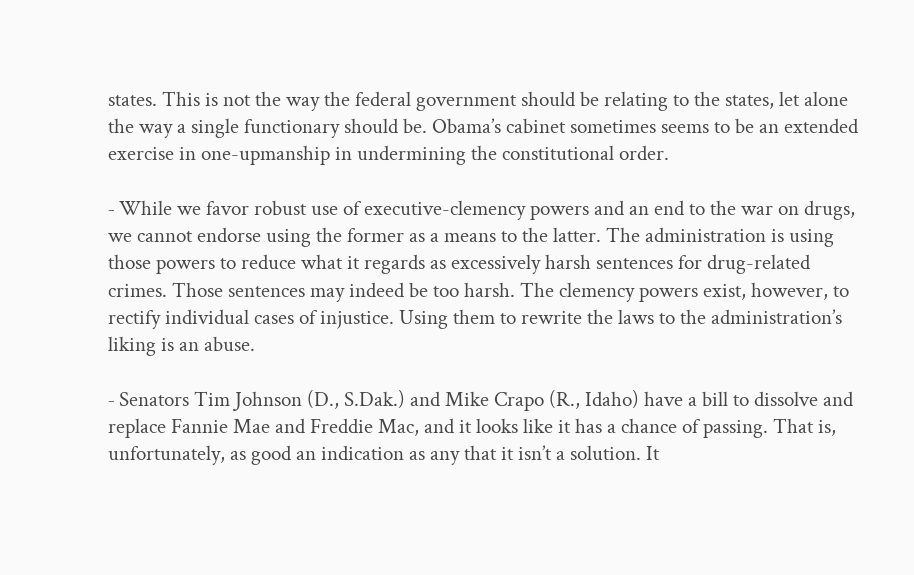states. This is not the way the federal government should be relating to the states, let alone the way a single functionary should be. Obama’s cabinet sometimes seems to be an extended exercise in one-upmanship in undermining the constitutional order.

‐ While we favor robust use of executive-clemency powers and an end to the war on drugs, we cannot endorse using the former as a means to the latter. The administration is using those powers to reduce what it regards as excessively harsh sentences for drug-related crimes. Those sentences may indeed be too harsh. The clemency powers exist, however, to rectify individual cases of injustice. Using them to rewrite the laws to the administration’s liking is an abuse.

‐ Senators Tim Johnson (D., S.Dak.) and Mike Crapo (R., Idaho) have a bill to dissolve and replace Fannie Mae and Freddie Mac, and it looks like it has a chance of passing. That is, unfortunately, as good an indication as any that it isn’t a solution. It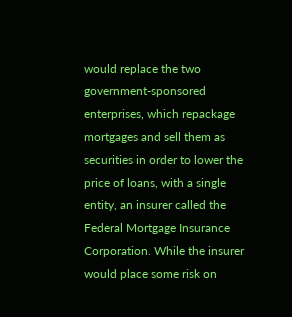would replace the two government-sponsored enterprises, which repackage mortgages and sell them as securities in order to lower the price of loans, with a single entity, an insurer called the Federal Mortgage Insurance Corporation. While the insurer would place some risk on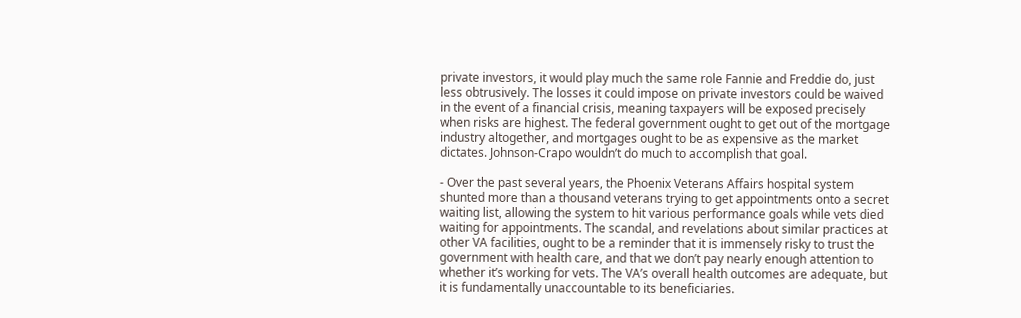private investors, it would play much the same role Fannie and Freddie do, just less obtrusively. The losses it could impose on private investors could be waived in the event of a financial crisis, meaning taxpayers will be exposed precisely when risks are highest. The federal government ought to get out of the mortgage industry altogether, and mortgages ought to be as expensive as the market dictates. Johnson-Crapo wouldn’t do much to accomplish that goal.

‐ Over the past several years, the Phoenix Veterans Affairs hospital system shunted more than a thousand veterans trying to get appointments onto a secret waiting list, allowing the system to hit various performance goals while vets died waiting for appointments. The scandal, and revelations about similar practices at other VA facilities, ought to be a reminder that it is immensely risky to trust the government with health care, and that we don’t pay nearly enough attention to whether it’s working for vets. The VA’s overall health outcomes are adequate, but it is fundamentally unaccountable to its beneficiaries.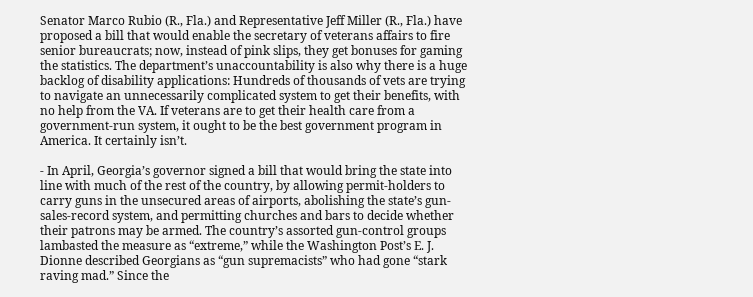Senator Marco Rubio (R., Fla.) and Representative Jeff Miller (R., Fla.) have proposed a bill that would enable the secretary of veterans affairs to fire senior bureaucrats; now, instead of pink slips, they get bonuses for gaming the statistics. The department’s unaccountability is also why there is a huge backlog of disability applications: Hundreds of thousands of vets are trying to navigate an unnecessarily complicated system to get their benefits, with no help from the VA. If veterans are to get their health care from a government-run system, it ought to be the best government program in America. It certainly isn’t.

‐ In April, Georgia’s governor signed a bill that would bring the state into line with much of the rest of the country, by allowing permit-holders to carry guns in the unsecured areas of airports, abolishing the state’s gun-sales-record system, and permitting churches and bars to decide whether their patrons may be armed. The country’s assorted gun-control groups lambasted the measure as “extreme,” while the Washington Post’s E. J. Dionne described Georgians as “gun supremacists” who had gone “stark raving mad.” Since the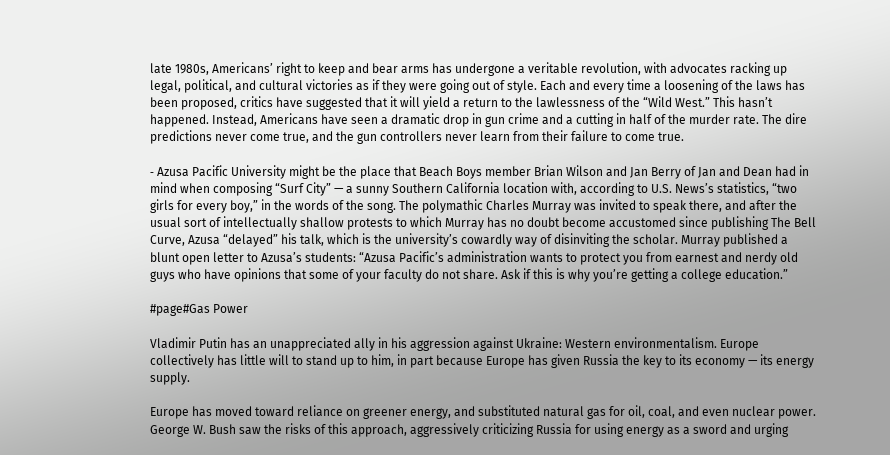late 1980s, Americans’ right to keep and bear arms has undergone a veritable revolution, with advocates racking up legal, political, and cultural victories as if they were going out of style. Each and every time a loosening of the laws has been proposed, critics have suggested that it will yield a return to the lawlessness of the “Wild West.” This hasn’t happened. Instead, Americans have seen a dramatic drop in gun crime and a cutting in half of the murder rate. The dire predictions never come true, and the gun controllers never learn from their failure to come true.

‐ Azusa Pacific University might be the place that Beach Boys member Brian Wilson and Jan Berry of Jan and Dean had in mind when composing “Surf City” — a sunny Southern California location with, according to U.S. News’s statistics, “two girls for every boy,” in the words of the song. The polymathic Charles Murray was invited to speak there, and after the usual sort of intellectually shallow protests to which Murray has no doubt become accustomed since publishing The Bell Curve, Azusa “delayed” his talk, which is the university’s cowardly way of disinviting the scholar. Murray published a blunt open letter to Azusa’s students: “Azusa Pacific’s administration wants to protect you from earnest and nerdy old guys who have opinions that some of your faculty do not share. Ask if this is why you’re getting a college education.”

#page#Gas Power

Vladimir Putin has an unappreciated ally in his aggression against Ukraine: Western environmentalism. Europe collectively has little will to stand up to him, in part because Europe has given Russia the key to its economy — its energy supply.

Europe has moved toward reliance on greener energy, and substituted natural gas for oil, coal, and even nuclear power. George W. Bush saw the risks of this approach, aggressively criticizing Russia for using energy as a sword and urging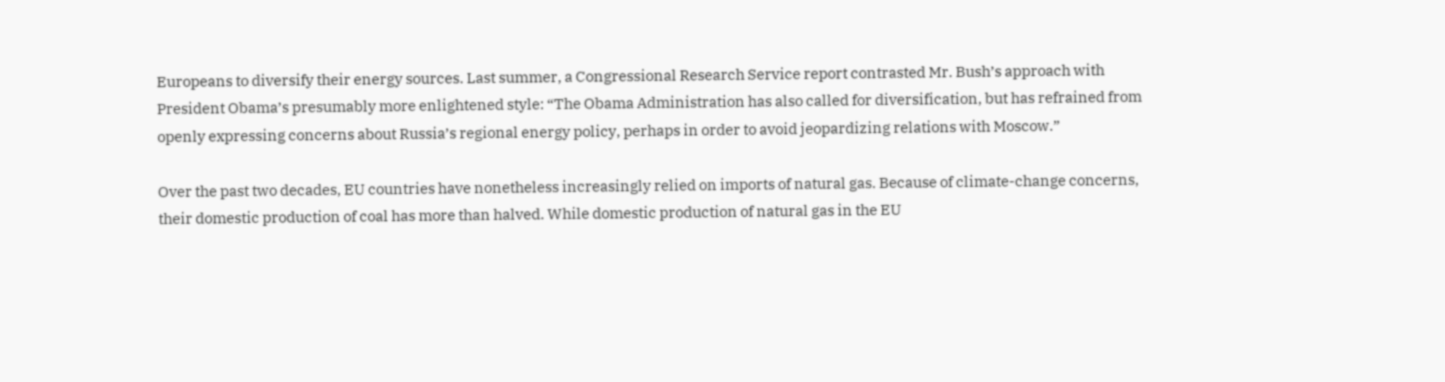Europeans to diversify their energy sources. Last summer, a Congressional Research Service report contrasted Mr. Bush’s approach with President Obama’s presumably more enlightened style: “The Obama Administration has also called for diversification, but has refrained from openly expressing concerns about Russia’s regional energy policy, perhaps in order to avoid jeopardizing relations with Moscow.”

Over the past two decades, EU countries have nonetheless increasingly relied on imports of natural gas. Because of climate-change concerns, their domestic production of coal has more than halved. While domestic production of natural gas in the EU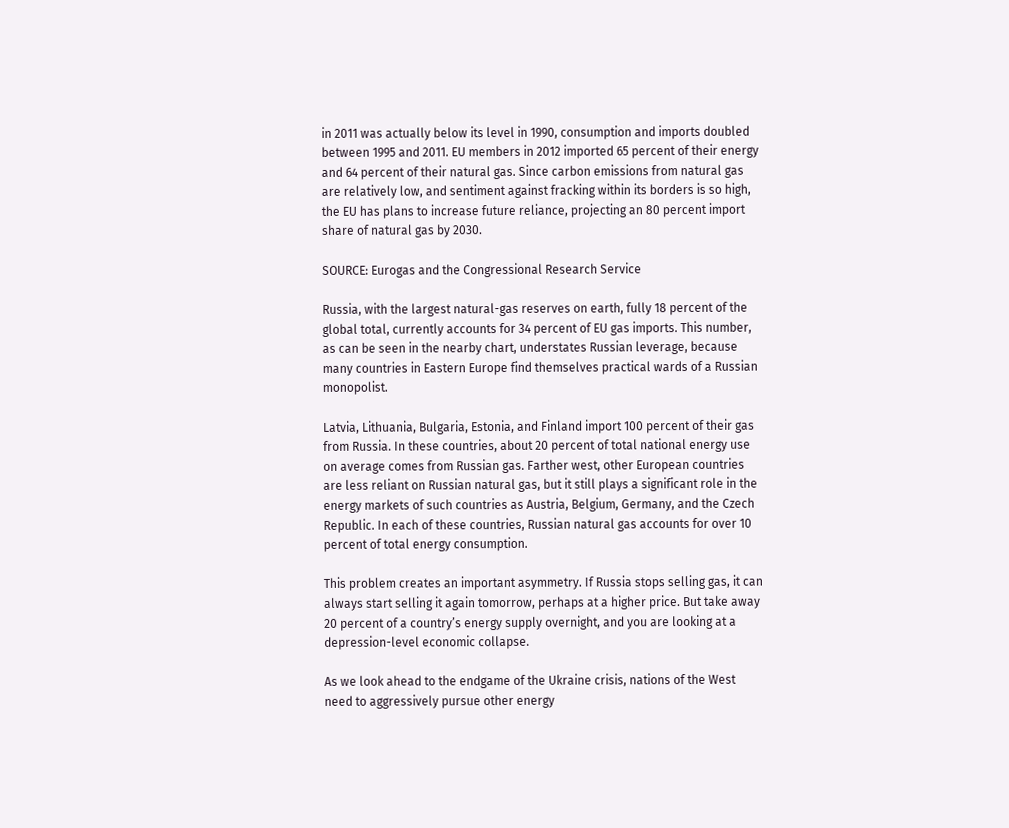in 2011 was actually below its level in 1990, consumption and imports doubled between 1995 and 2011. EU members in 2012 imported 65 percent of their energy and 64 percent of their natural gas. Since carbon emissions from natural gas are relatively low, and sentiment against fracking within its borders is so high, the EU has plans to increase future reliance, projecting an 80 percent import share of natural gas by 2030.

SOURCE: Eurogas and the Congressional Research Service

Russia, with the largest natural-gas reserves on earth, fully 18 percent of the global total, currently accounts for 34 percent of EU gas imports. This number, as can be seen in the nearby chart, understates Russian leverage, because many countries in Eastern Europe find themselves practical wards of a Russian monopolist.

Latvia, Lithuania, Bulgaria, Estonia, and Finland import 100 percent of their gas from Russia. In these countries, about 20 percent of total national energy use on average comes from Russian gas. Farther west, other European countries are less reliant on Russian natural gas, but it still plays a significant role in the energy markets of such countries as Austria, Belgium, Germany, and the Czech Republic. In each of these countries, Russian natural gas accounts for over 10 percent of total energy consumption.

This problem creates an important asymmetry. If Russia stops selling gas, it can always start selling it again tomorrow, perhaps at a higher price. But take away 20 percent of a country’s energy supply overnight, and you are looking at a depression-level economic collapse.

As we look ahead to the endgame of the Ukraine crisis, nations of the West need to aggressively pursue other energy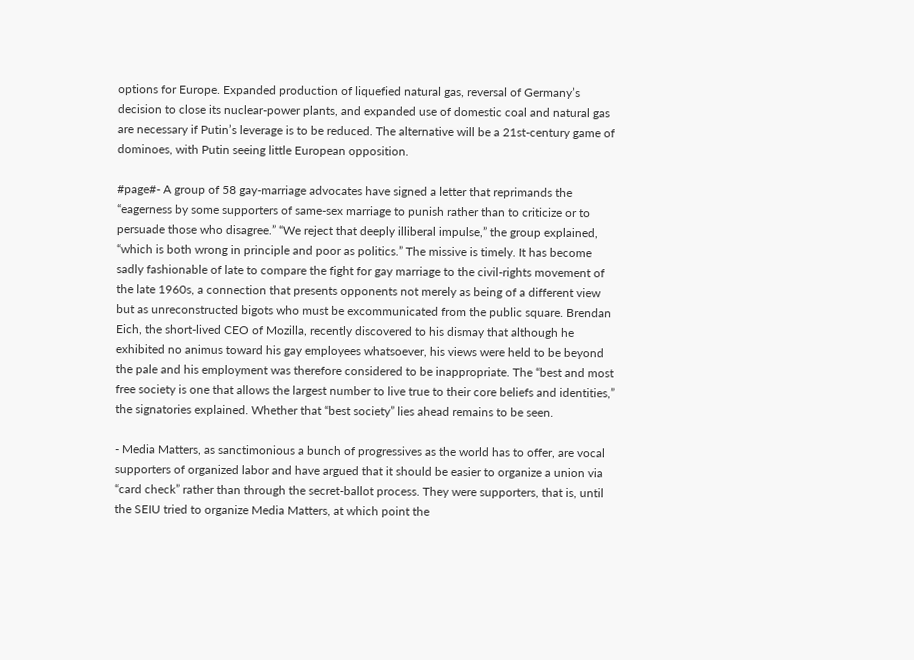options for Europe. Expanded production of liquefied natural gas, reversal of Germany’s decision to close its nuclear-power plants, and expanded use of domestic coal and natural gas are necessary if Putin’s leverage is to be reduced. The alternative will be a 21st-century game of dominoes, with Putin seeing little European opposition.

#page#‐ A group of 58 gay-marriage advocates have signed a letter that reprimands the “eagerness by some supporters of same-sex marriage to punish rather than to criticize or to persuade those who disagree.” “We reject that deeply illiberal impulse,” the group explained, “which is both wrong in principle and poor as politics.” The missive is timely. It has become sadly fashionable of late to compare the fight for gay marriage to the civil-rights movement of the late 1960s, a connection that presents opponents not merely as being of a different view but as unreconstructed bigots who must be excommunicated from the public square. Brendan Eich, the short-lived CEO of Mozilla, recently discovered to his dismay that although he exhibited no animus toward his gay employees whatsoever, his views were held to be beyond the pale and his employment was therefore considered to be inappropriate. The “best and most free society is one that allows the largest number to live true to their core beliefs and identities,” the signatories explained. Whether that “best society” lies ahead remains to be seen.

‐ Media Matters, as sanctimonious a bunch of progressives as the world has to offer, are vocal supporters of organized labor and have argued that it should be easier to organize a union via “card check” rather than through the secret-ballot process. They were supporters, that is, until the SEIU tried to organize Media Matters, at which point the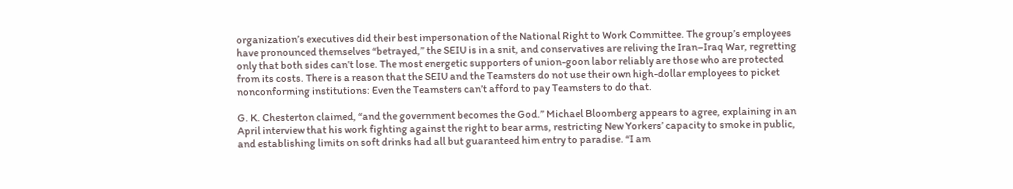organization’s executives did their best impersonation of the National Right to Work Committee. The group’s employees have pronounced themselves “betrayed,” the SEIU is in a snit, and conservatives are reliving the Iran–Iraq War, regretting only that both sides can’t lose. The most energetic supporters of union-goon labor reliably are those who are protected from its costs. There is a reason that the SEIU and the Teamsters do not use their own high-dollar employees to picket nonconforming institutions: Even the Teamsters can’t afford to pay Teamsters to do that.

G. K. Chesterton claimed, “and the government becomes the God.” Michael Bloomberg appears to agree, explaining in an April interview that his work fighting against the right to bear arms, restricting New Yorkers’ capacity to smoke in public, and establishing limits on soft drinks had all but guaranteed him entry to paradise. “I am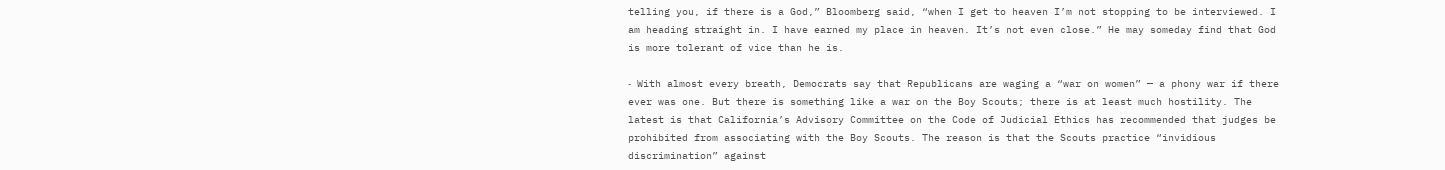telling you, if there is a God,” Bloomberg said, “when I get to heaven I’m not stopping to be interviewed. I am heading straight in. I have earned my place in heaven. It’s not even close.” He may someday find that God is more tolerant of vice than he is.

‐ With almost every breath, Democrats say that Republicans are waging a “war on women” — a phony war if there ever was one. But there is something like a war on the Boy Scouts; there is at least much hostility. The latest is that California’s Advisory Committee on the Code of Judicial Ethics has recommended that judges be prohibited from associating with the Boy Scouts. The reason is that the Scouts practice “invidious discrimination” against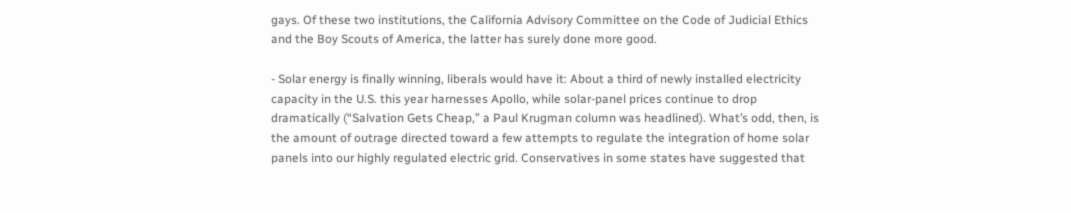gays. Of these two institutions, the California Advisory Committee on the Code of Judicial Ethics and the Boy Scouts of America, the latter has surely done more good.

‐ Solar energy is finally winning, liberals would have it: About a third of newly installed electricity capacity in the U.S. this year harnesses Apollo, while solar-panel prices continue to drop dramatically (“Salvation Gets Cheap,” a Paul Krugman column was headlined). What’s odd, then, is the amount of outrage directed toward a few attempts to regulate the integration of home solar panels into our highly regulated electric grid. Conservatives in some states have suggested that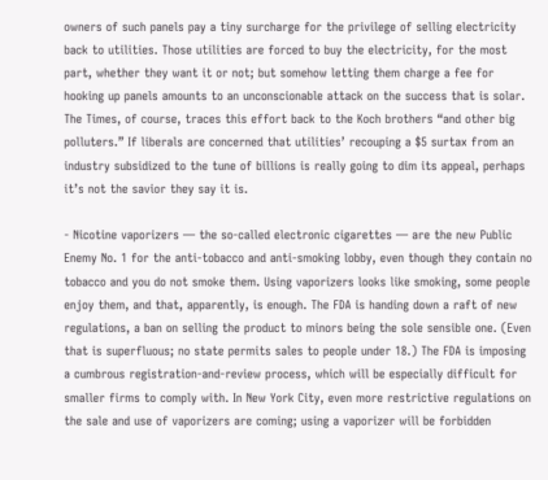owners of such panels pay a tiny surcharge for the privilege of selling electricity back to utilities. Those utilities are forced to buy the electricity, for the most part, whether they want it or not; but somehow letting them charge a fee for hooking up panels amounts to an unconscionable attack on the success that is solar. The Times, of course, traces this effort back to the Koch brothers “and other big polluters.” If liberals are concerned that utilities’ recouping a $5 surtax from an industry subsidized to the tune of billions is really going to dim its appeal, perhaps it’s not the savior they say it is.

‐ Nicotine vaporizers — the so-called electronic cigarettes — are the new Public Enemy No. 1 for the anti-tobacco and anti-smoking lobby, even though they contain no tobacco and you do not smoke them. Using vaporizers looks like smoking, some people enjoy them, and that, apparently, is enough. The FDA is handing down a raft of new regulations, a ban on selling the product to minors being the sole sensible one. (Even that is superfluous; no state permits sales to people under 18.) The FDA is imposing a cumbrous registration-and-review process, which will be especially difficult for smaller firms to comply with. In New York City, even more restrictive regulations on the sale and use of vaporizers are coming; using a vaporizer will be forbidden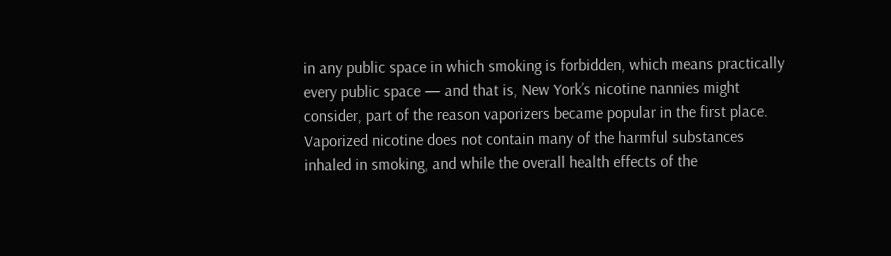in any public space in which smoking is forbidden, which means practically every public space — and that is, New York’s nicotine nannies might consider, part of the reason vaporizers became popular in the first place. Vaporized nicotine does not contain many of the harmful substances inhaled in smoking, and while the overall health effects of the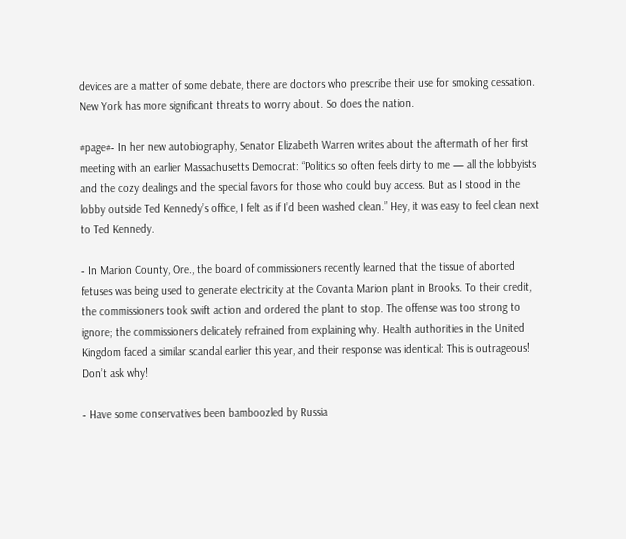devices are a matter of some debate, there are doctors who prescribe their use for smoking cessation. New York has more significant threats to worry about. So does the nation.

#page#‐ In her new autobiography, Senator Elizabeth Warren writes about the aftermath of her first meeting with an earlier Massachusetts Democrat: “Politics so often feels dirty to me — all the lobbyists and the cozy dealings and the special favors for those who could buy access. But as I stood in the lobby outside Ted Kennedy’s office, I felt as if I’d been washed clean.” Hey, it was easy to feel clean next to Ted Kennedy.

‐ In Marion County, Ore., the board of commissioners recently learned that the tissue of aborted fetuses was being used to generate electricity at the Covanta Marion plant in Brooks. To their credit, the commissioners took swift action and ordered the plant to stop. The offense was too strong to ignore; the commissioners delicately refrained from explaining why. Health authorities in the United Kingdom faced a similar scandal earlier this year, and their response was identical: This is outrageous! Don’t ask why!

‐ Have some conservatives been bamboozled by Russia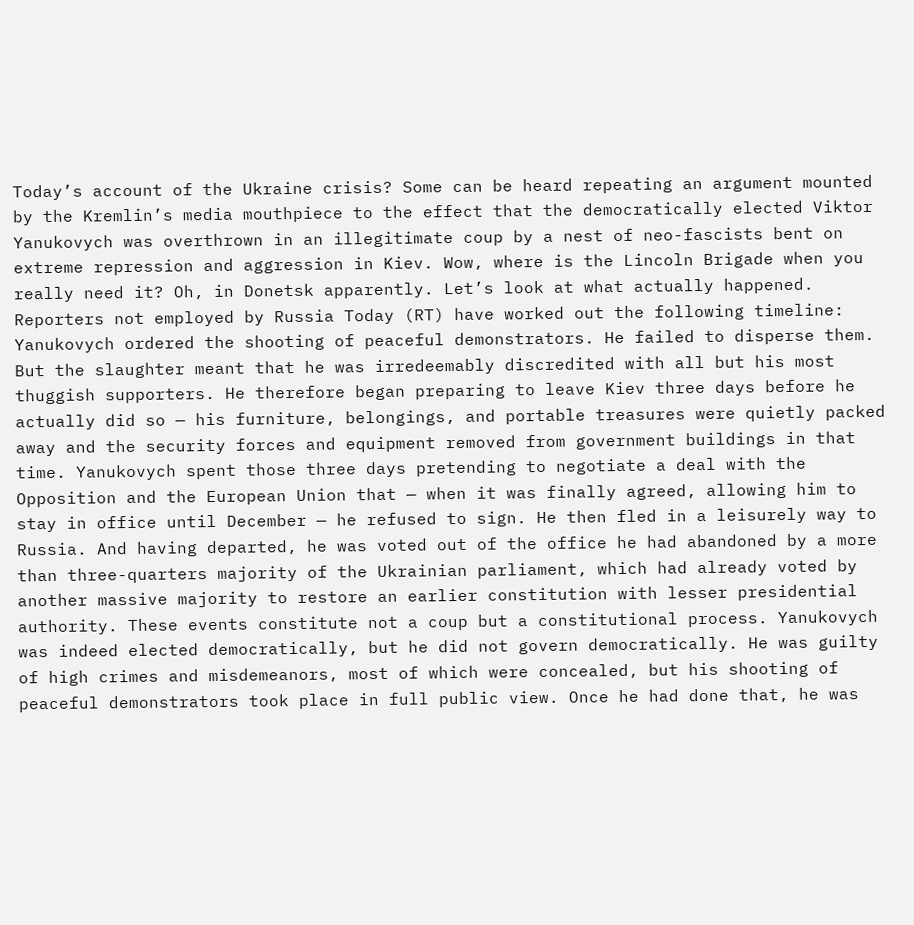Today’s account of the Ukraine crisis? Some can be heard repeating an argument mounted by the Kremlin’s media mouthpiece to the effect that the democratically elected Viktor Yanukovych was overthrown in an illegitimate coup by a nest of neo-fascists bent on extreme repression and aggression in Kiev. Wow, where is the Lincoln Brigade when you really need it? Oh, in Donetsk apparently. Let’s look at what actually happened. Reporters not employed by Russia Today (RT) have worked out the following timeline: Yanukovych ordered the shooting of peaceful demonstrators. He failed to disperse them. But the slaughter meant that he was irredeemably discredited with all but his most thuggish supporters. He therefore began preparing to leave Kiev three days before he actually did so — his furniture, belongings, and portable treasures were quietly packed away and the security forces and equipment removed from government buildings in that time. Yanukovych spent those three days pretending to negotiate a deal with the Opposition and the European Union that — when it was finally agreed, allowing him to stay in office until December — he refused to sign. He then fled in a leisurely way to Russia. And having departed, he was voted out of the office he had abandoned by a more than three-quarters majority of the Ukrainian parliament, which had already voted by another massive majority to restore an earlier constitution with lesser presidential authority. These events constitute not a coup but a constitutional process. Yanukovych was indeed elected democratically, but he did not govern democratically. He was guilty of high crimes and misdemeanors, most of which were concealed, but his shooting of peaceful demonstrators took place in full public view. Once he had done that, he was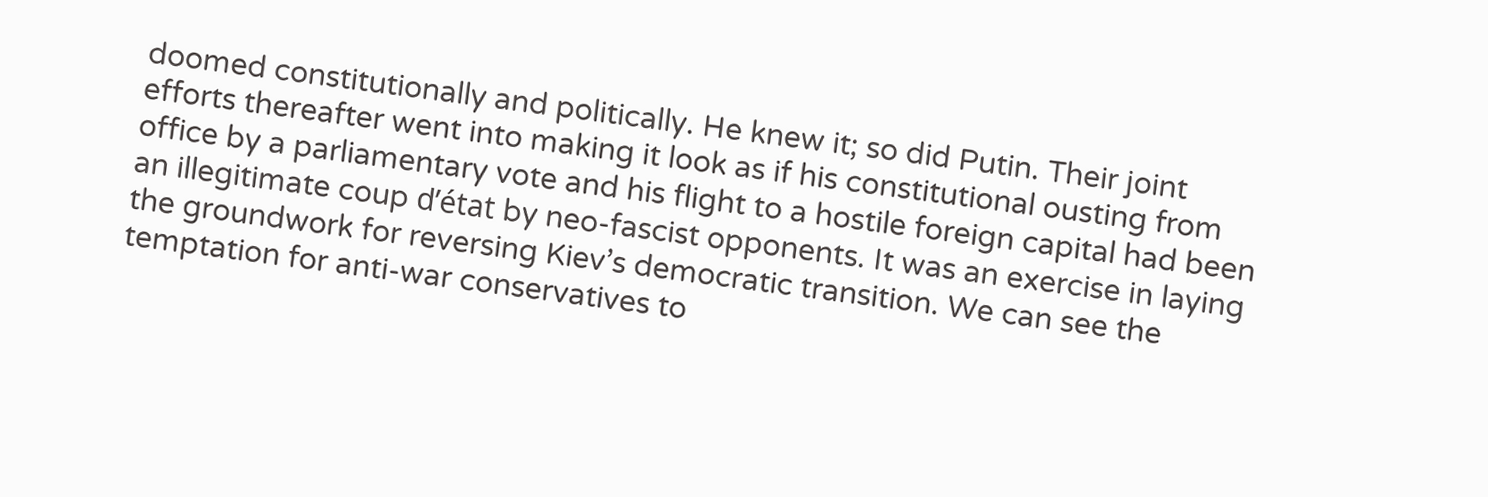doomed constitutionally and politically. He knew it; so did Putin. Their joint efforts thereafter went into making it look as if his constitutional ousting from office by a parliamentary vote and his flight to a hostile foreign capital had been an illegitimate coup d’état by neo-fascist opponents. It was an exercise in laying the groundwork for reversing Kiev’s democratic transition. We can see the temptation for anti-war conservatives to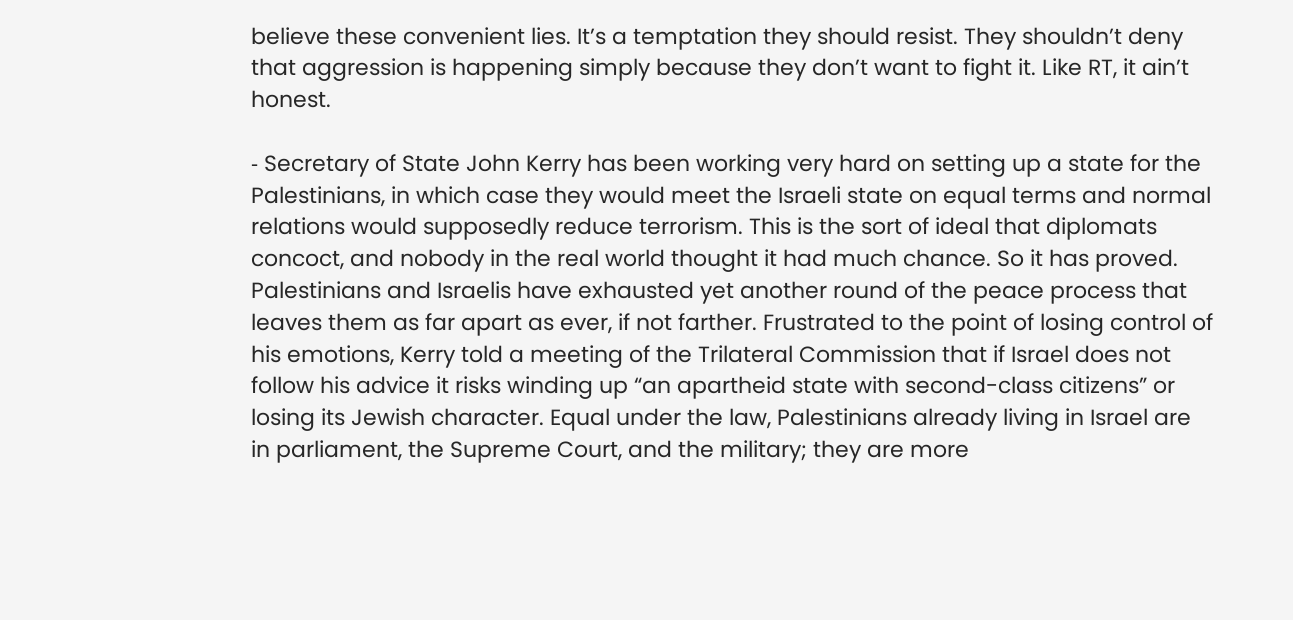believe these convenient lies. It’s a temptation they should resist. They shouldn’t deny that aggression is happening simply because they don’t want to fight it. Like RT, it ain’t honest.

‐ Secretary of State John Kerry has been working very hard on setting up a state for the Palestinians, in which case they would meet the Israeli state on equal terms and normal relations would supposedly reduce terrorism. This is the sort of ideal that diplomats concoct, and nobody in the real world thought it had much chance. So it has proved. Palestinians and Israelis have exhausted yet another round of the peace process that leaves them as far apart as ever, if not farther. Frustrated to the point of losing control of his emotions, Kerry told a meeting of the Trilateral Commission that if Israel does not follow his advice it risks winding up “an apartheid state with second-class citizens” or losing its Jewish character. Equal under the law, Palestinians already living in Israel are in parliament, the Supreme Court, and the military; they are more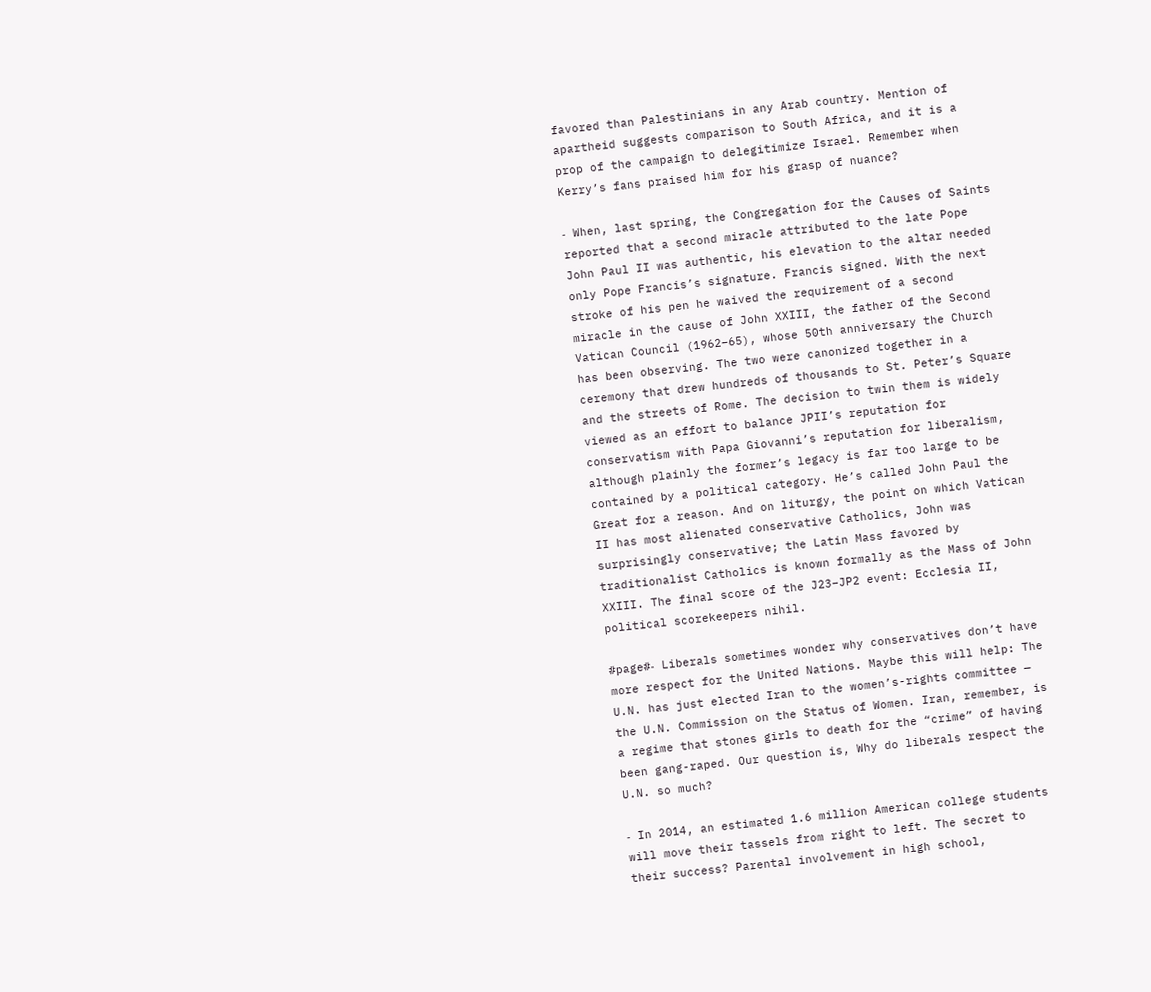favored than Palestinians in any Arab country. Mention of apartheid suggests comparison to South Africa, and it is a prop of the campaign to delegitimize Israel. Remember when Kerry’s fans praised him for his grasp of nuance?

‐ When, last spring, the Congregation for the Causes of Saints reported that a second miracle attributed to the late Pope John Paul II was authentic, his elevation to the altar needed only Pope Francis’s signature. Francis signed. With the next stroke of his pen he waived the requirement of a second miracle in the cause of John XXIII, the father of the Second Vatican Council (1962–65), whose 50th anniversary the Church has been observing. The two were canonized together in a ceremony that drew hundreds of thousands to St. Peter’s Square and the streets of Rome. The decision to twin them is widely viewed as an effort to balance JPII’s reputation for conservatism with Papa Giovanni’s reputation for liberalism, although plainly the former’s legacy is far too large to be contained by a political category. He’s called John Paul the Great for a reason. And on liturgy, the point on which Vatican II has most alienated conservative Catholics, John was surprisingly conservative; the Latin Mass favored by traditionalist Catholics is known formally as the Mass of John XXIII. The final score of the J23–JP2 event: Ecclesia II, political scorekeepers nihil.

#page#‐ Liberals sometimes wonder why conservatives don’t have more respect for the United Nations. Maybe this will help: The U.N. has just elected Iran to the women’s-rights committee — the U.N. Commission on the Status of Women. Iran, remember, is a regime that stones girls to death for the “crime” of having been gang-raped. Our question is, Why do liberals respect the U.N. so much?

‐ In 2014, an estimated 1.6 million American college students will move their tassels from right to left. The secret to their success? Parental involvement in high school,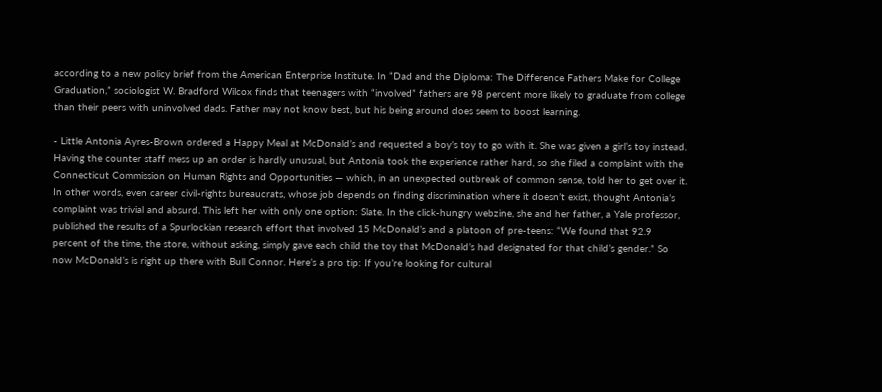according to a new policy brief from the American Enterprise Institute. In “Dad and the Diploma: The Difference Fathers Make for College Graduation,” sociologist W. Bradford Wilcox finds that teenagers with “involved” fathers are 98 percent more likely to graduate from college than their peers with uninvolved dads. Father may not know best, but his being around does seem to boost learning.

‐ Little Antonia Ayres-Brown ordered a Happy Meal at McDonald’s and requested a boy’s toy to go with it. She was given a girl’s toy instead. Having the counter staff mess up an order is hardly unusual, but Antonia took the experience rather hard, so she filed a complaint with the Connecticut Commission on Human Rights and Opportunities — which, in an unexpected outbreak of common sense, told her to get over it. In other words, even career civil-rights bureaucrats, whose job depends on finding discrimination where it doesn’t exist, thought Antonia’s complaint was trivial and absurd. This left her with only one option: Slate. In the click-hungry webzine, she and her father, a Yale professor, published the results of a Spurlockian research effort that involved 15 McDonald’s and a platoon of pre-teens: “We found that 92.9 percent of the time, the store, without asking, simply gave each child the toy that McDonald’s had designated for that child’s gender.” So now McDonald’s is right up there with Bull Connor. Here’s a pro tip: If you’re looking for cultural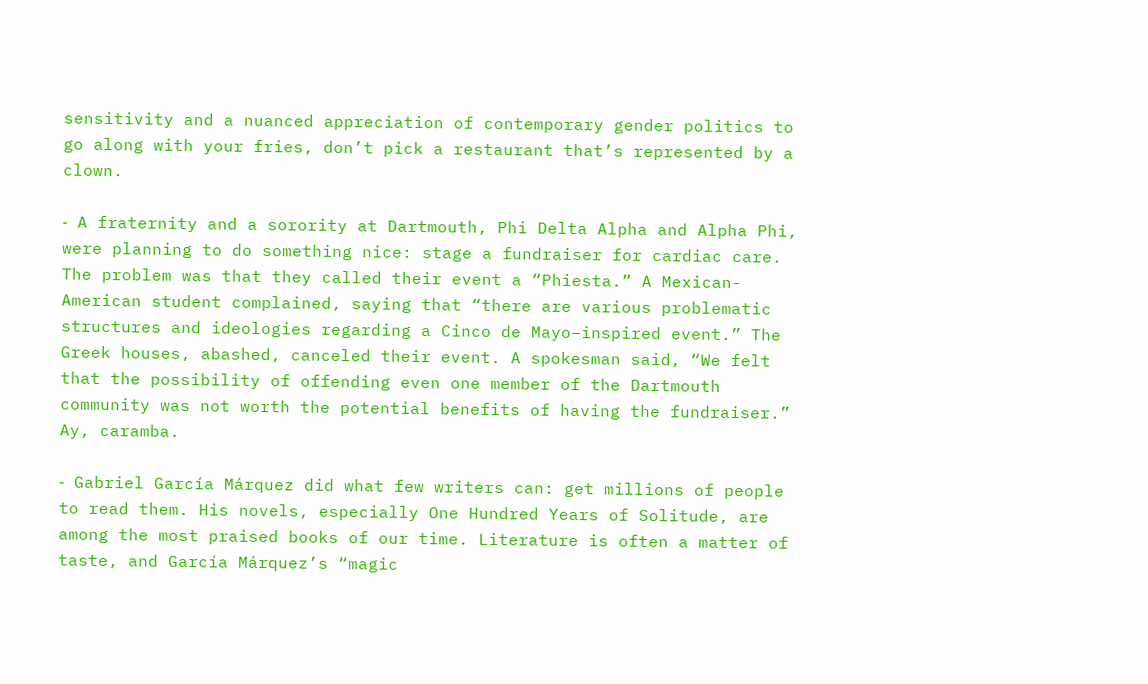sensitivity and a nuanced appreciation of contemporary gender politics to go along with your fries, don’t pick a restaurant that’s represented by a clown.

‐ A fraternity and a sorority at Dartmouth, Phi Delta Alpha and Alpha Phi, were planning to do something nice: stage a fundraiser for cardiac care. The problem was that they called their event a “Phiesta.” A Mexican-American student complained, saying that “there are various problematic structures and ideologies regarding a Cinco de Mayo–inspired event.” The Greek houses, abashed, canceled their event. A spokesman said, “We felt that the possibility of offending even one member of the Dartmouth community was not worth the potential benefits of having the fundraiser.” Ay, caramba.

‐ Gabriel García Márquez did what few writers can: get millions of people to read them. His novels, especially One Hundred Years of Solitude, are among the most praised books of our time. Literature is often a matter of taste, and García Márquez’s “magic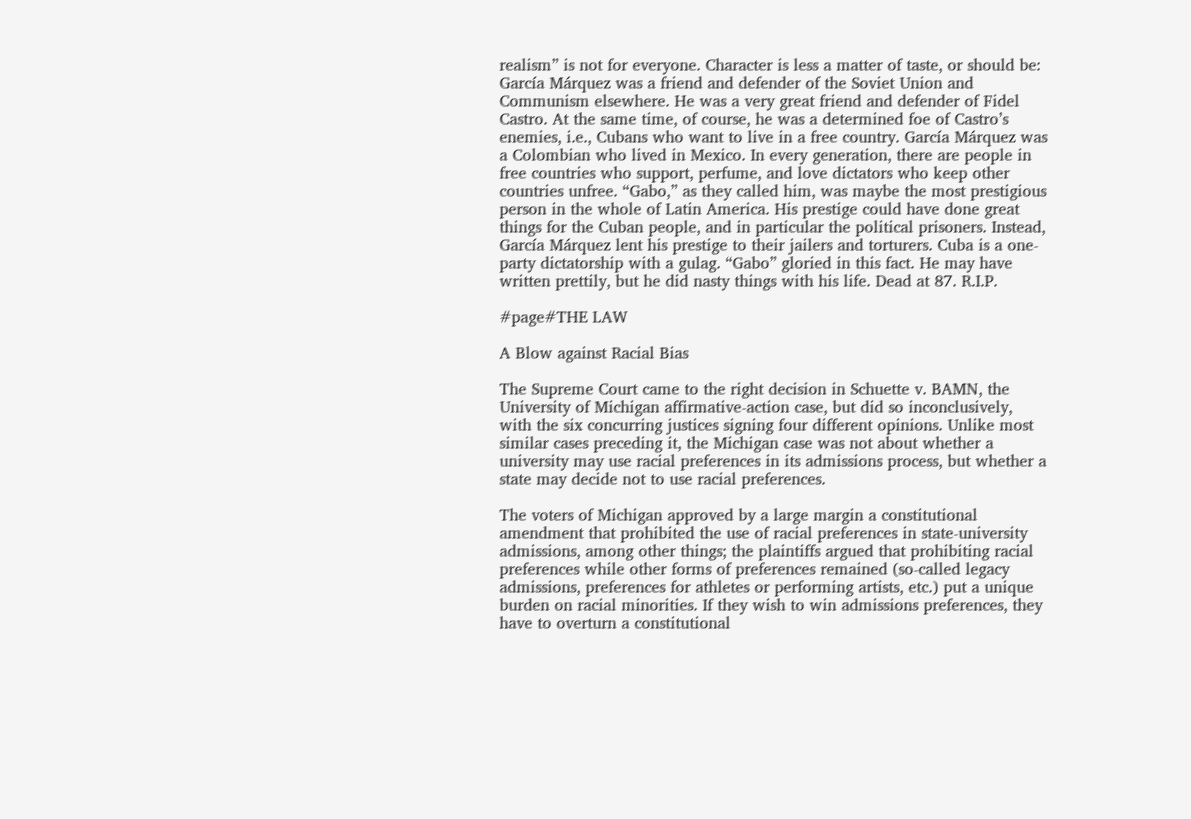realism” is not for everyone. Character is less a matter of taste, or should be: García Márquez was a friend and defender of the Soviet Union and Communism elsewhere. He was a very great friend and defender of Fidel Castro. At the same time, of course, he was a determined foe of Castro’s enemies, i.e., Cubans who want to live in a free country. García Márquez was a Colombian who lived in Mexico. In every generation, there are people in free countries who support, perfume, and love dictators who keep other countries unfree. “Gabo,” as they called him, was maybe the most prestigious person in the whole of Latin America. His prestige could have done great things for the Cuban people, and in particular the political prisoners. Instead, García Márquez lent his prestige to their jailers and torturers. Cuba is a one-party dictatorship with a gulag. “Gabo” gloried in this fact. He may have written prettily, but he did nasty things with his life. Dead at 87. R.I.P.

#page#THE LAW

A Blow against Racial Bias

The Supreme Court came to the right decision in Schuette v. BAMN, the University of Michigan affirmative-action case, but did so inconclusively, with the six concurring justices signing four different opinions. Unlike most similar cases preceding it, the Michigan case was not about whether a university may use racial preferences in its admissions process, but whether a state may decide not to use racial preferences.

The voters of Michigan approved by a large margin a constitutional amendment that prohibited the use of racial preferences in state-university admissions, among other things; the plaintiffs argued that prohibiting racial preferences while other forms of preferences remained (so-called legacy admissions, preferences for athletes or performing artists, etc.) put a unique burden on racial minorities. If they wish to win admissions preferences, they have to overturn a constitutional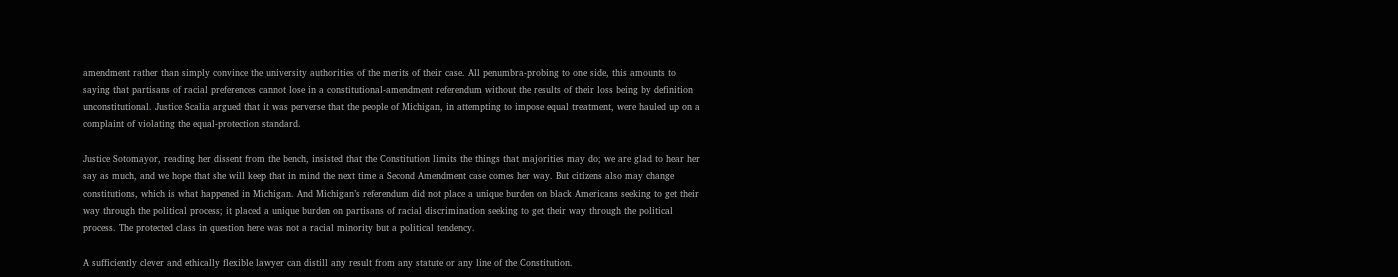amendment rather than simply convince the university authorities of the merits of their case. All penumbra-probing to one side, this amounts to saying that partisans of racial preferences cannot lose in a constitutional-amendment referendum without the results of their loss being by definition unconstitutional. Justice Scalia argued that it was perverse that the people of Michigan, in attempting to impose equal treatment, were hauled up on a complaint of violating the equal-protection standard.

Justice Sotomayor, reading her dissent from the bench, insisted that the Constitution limits the things that majorities may do; we are glad to hear her say as much, and we hope that she will keep that in mind the next time a Second Amendment case comes her way. But citizens also may change constitutions, which is what happened in Michigan. And Michigan’s referendum did not place a unique burden on black Americans seeking to get their way through the political process; it placed a unique burden on partisans of racial discrimination seeking to get their way through the political process. The protected class in question here was not a racial minority but a political tendency.

A sufficiently clever and ethically flexible lawyer can distill any result from any statute or any line of the Constitution.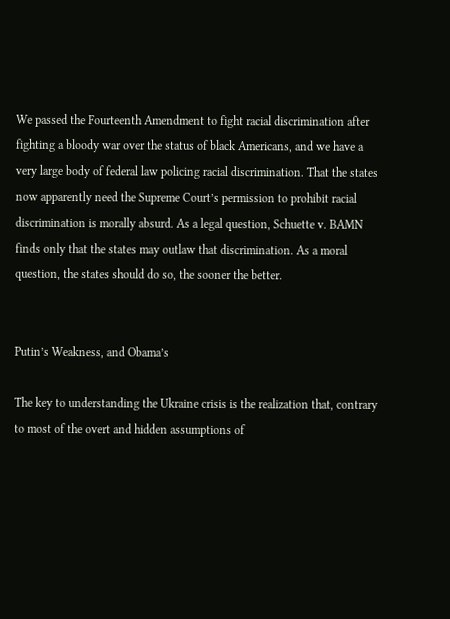We passed the Fourteenth Amendment to fight racial discrimination after fighting a bloody war over the status of black Americans, and we have a very large body of federal law policing racial discrimination. That the states now apparently need the Supreme Court’s permission to prohibit racial discrimination is morally absurd. As a legal question, Schuette v. BAMN finds only that the states may outlaw that discrimination. As a moral question, the states should do so, the sooner the better.


Putin’s Weakness, and Obama’s

The key to understanding the Ukraine crisis is the realization that, contrary to most of the overt and hidden assumptions of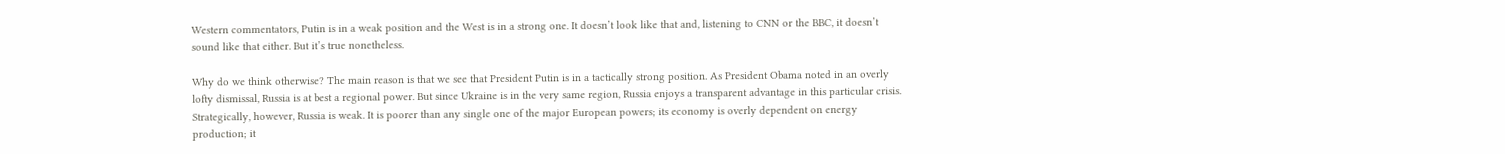Western commentators, Putin is in a weak position and the West is in a strong one. It doesn’t look like that and, listening to CNN or the BBC, it doesn’t sound like that either. But it’s true nonetheless.

Why do we think otherwise? The main reason is that we see that President Putin is in a tactically strong position. As President Obama noted in an overly lofty dismissal, Russia is at best a regional power. But since Ukraine is in the very same region, Russia enjoys a transparent advantage in this particular crisis. Strategically, however, Russia is weak. It is poorer than any single one of the major European powers; its economy is overly dependent on energy production; it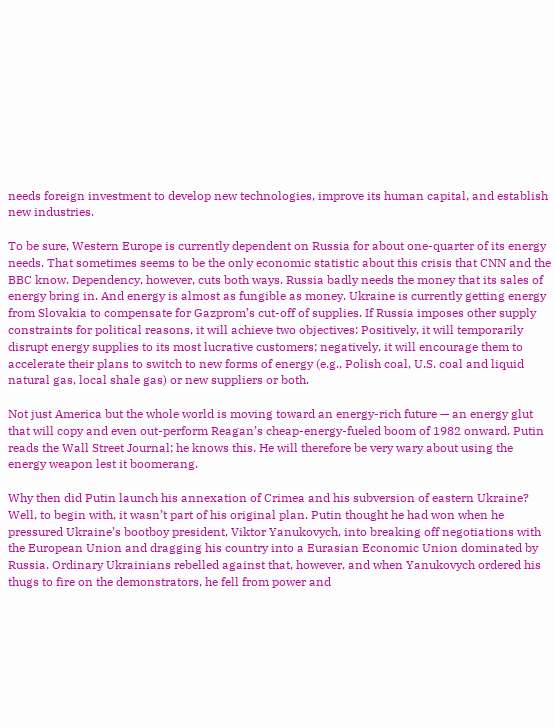needs foreign investment to develop new technologies, improve its human capital, and establish new industries.

To be sure, Western Europe is currently dependent on Russia for about one-quarter of its energy needs. That sometimes seems to be the only economic statistic about this crisis that CNN and the BBC know. Dependency, however, cuts both ways. Russia badly needs the money that its sales of energy bring in. And energy is almost as fungible as money. Ukraine is currently getting energy from Slovakia to compensate for Gazprom’s cut-off of supplies. If Russia imposes other supply constraints for political reasons, it will achieve two objectives: Positively, it will temporarily disrupt energy supplies to its most lucrative customers; negatively, it will encourage them to accelerate their plans to switch to new forms of energy (e.g., Polish coal, U.S. coal and liquid natural gas, local shale gas) or new suppliers or both.

Not just America but the whole world is moving toward an energy-rich future — an energy glut that will copy and even out-perform Reagan’s cheap-energy-fueled boom of 1982 onward. Putin reads the Wall Street Journal; he knows this. He will therefore be very wary about using the energy weapon lest it boomerang.

Why then did Putin launch his annexation of Crimea and his subversion of eastern Ukraine? Well, to begin with, it wasn’t part of his original plan. Putin thought he had won when he pressured Ukraine’s bootboy president, Viktor Yanukovych, into breaking off negotiations with the European Union and dragging his country into a Eurasian Economic Union dominated by Russia. Ordinary Ukrainians rebelled against that, however, and when Yanukovych ordered his thugs to fire on the demonstrators, he fell from power and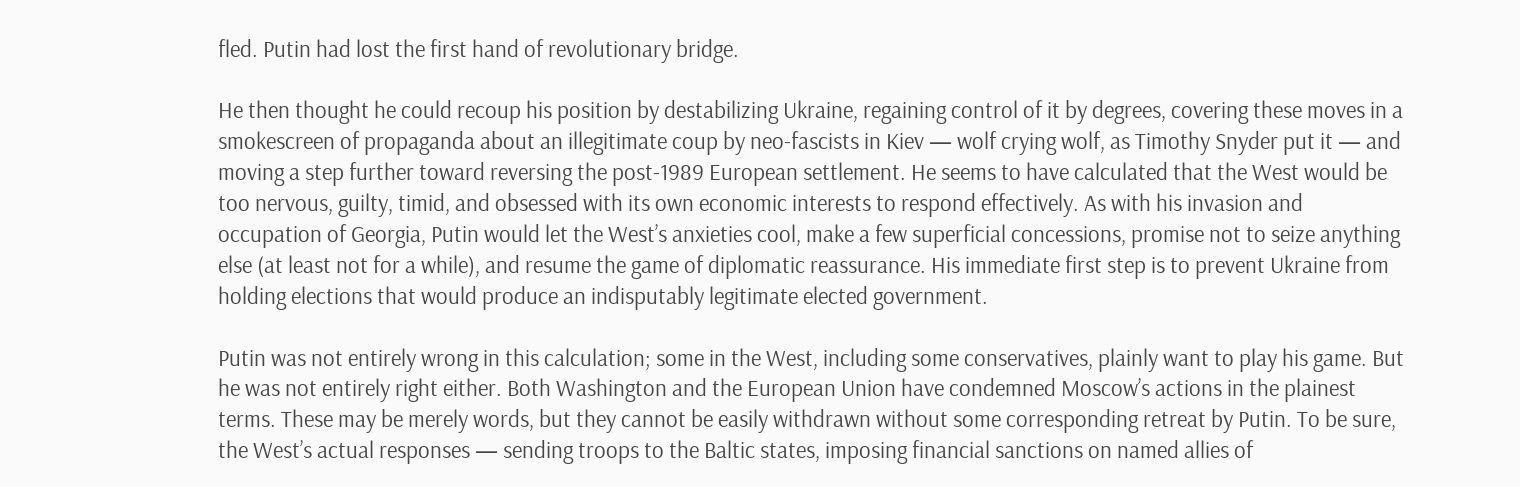fled. Putin had lost the first hand of revolutionary bridge.

He then thought he could recoup his position by destabilizing Ukraine, regaining control of it by degrees, covering these moves in a smokescreen of propaganda about an illegitimate coup by neo-fascists in Kiev — wolf crying wolf, as Timothy Snyder put it — and moving a step further toward reversing the post-1989 European settlement. He seems to have calculated that the West would be too nervous, guilty, timid, and obsessed with its own economic interests to respond effectively. As with his invasion and occupation of Georgia, Putin would let the West’s anxieties cool, make a few superficial concessions, promise not to seize anything else (at least not for a while), and resume the game of diplomatic reassurance. His immediate first step is to prevent Ukraine from holding elections that would produce an indisputably legitimate elected government.

Putin was not entirely wrong in this calculation; some in the West, including some conservatives, plainly want to play his game. But he was not entirely right either. Both Washington and the European Union have condemned Moscow’s actions in the plainest terms. These may be merely words, but they cannot be easily withdrawn without some corresponding retreat by Putin. To be sure, the West’s actual responses — sending troops to the Baltic states, imposing financial sanctions on named allies of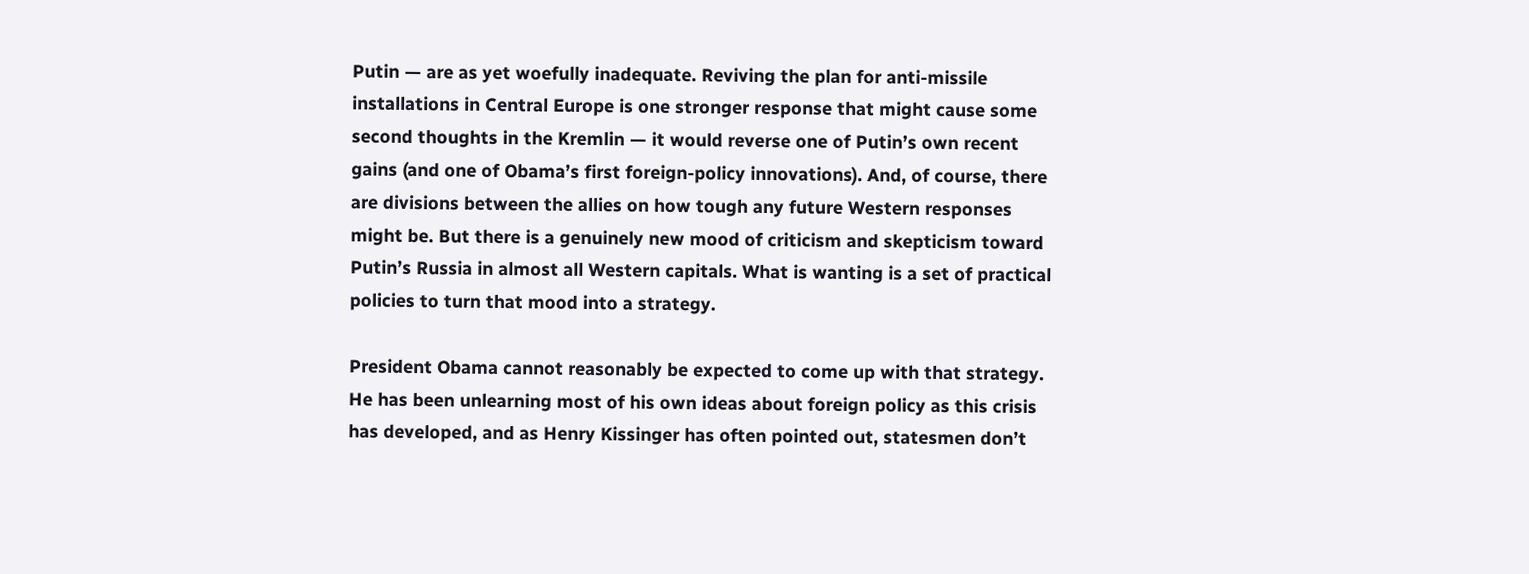Putin — are as yet woefully inadequate. Reviving the plan for anti-missile installations in Central Europe is one stronger response that might cause some second thoughts in the Kremlin — it would reverse one of Putin’s own recent gains (and one of Obama’s first foreign-policy innovations). And, of course, there are divisions between the allies on how tough any future Western responses might be. But there is a genuinely new mood of criticism and skepticism toward Putin’s Russia in almost all Western capitals. What is wanting is a set of practical policies to turn that mood into a strategy.

President Obama cannot reasonably be expected to come up with that strategy. He has been unlearning most of his own ideas about foreign policy as this crisis has developed, and as Henry Kissinger has often pointed out, statesmen don’t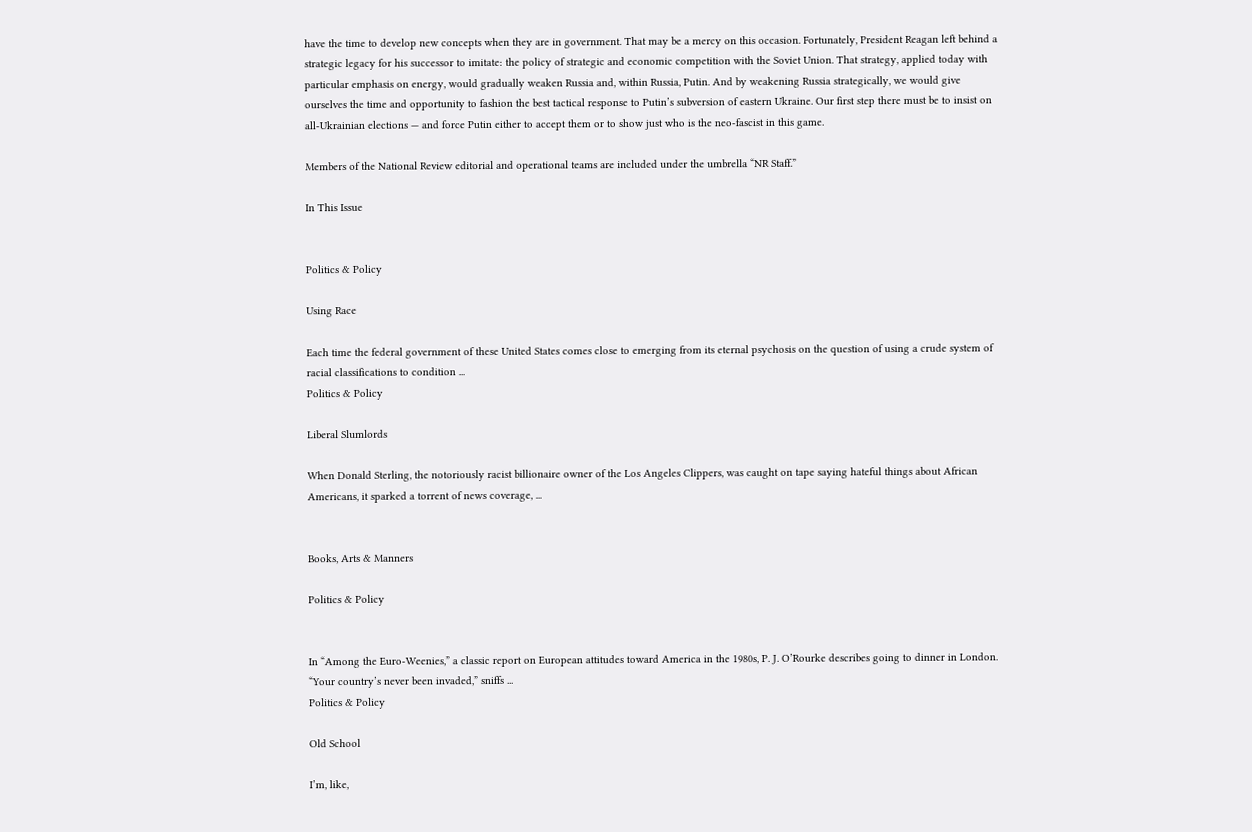have the time to develop new concepts when they are in government. That may be a mercy on this occasion. Fortunately, President Reagan left behind a strategic legacy for his successor to imitate: the policy of strategic and economic competition with the Soviet Union. That strategy, applied today with particular emphasis on energy, would gradually weaken Russia and, within Russia, Putin. And by weakening Russia strategically, we would give ourselves the time and opportunity to fashion the best tactical response to Putin’s subversion of eastern Ukraine. Our first step there must be to insist on all-Ukrainian elections — and force Putin either to accept them or to show just who is the neo-fascist in this game.

Members of the National Review editorial and operational teams are included under the umbrella “NR Staff.”

In This Issue


Politics & Policy

Using Race

Each time the federal government of these United States comes close to emerging from its eternal psychosis on the question of using a crude system of racial classifications to condition ...
Politics & Policy

Liberal Slumlords

When Donald Sterling, the notoriously racist billionaire owner of the Los Angeles Clippers, was caught on tape saying hateful things about African Americans, it sparked a torrent of news coverage, ...


Books, Arts & Manners

Politics & Policy


In “Among the Euro-Weenies,” a classic report on European attitudes toward America in the 1980s, P. J. O’Rourke describes going to dinner in London. “Your country’s never been invaded,” sniffs ...
Politics & Policy

Old School

I’m, like,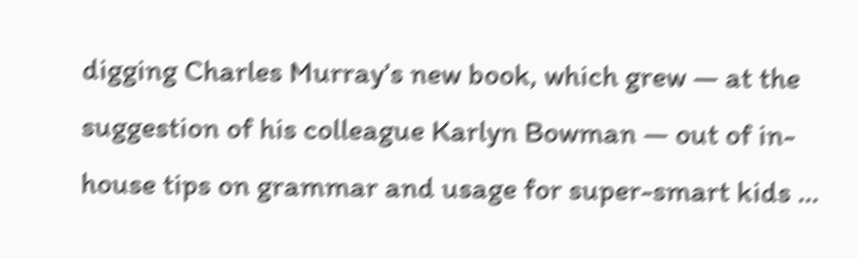digging Charles Murray’s new book, which grew — at the suggestion of his colleague Karlyn Bowman — out of in-house tips on grammar and usage for super-smart kids ...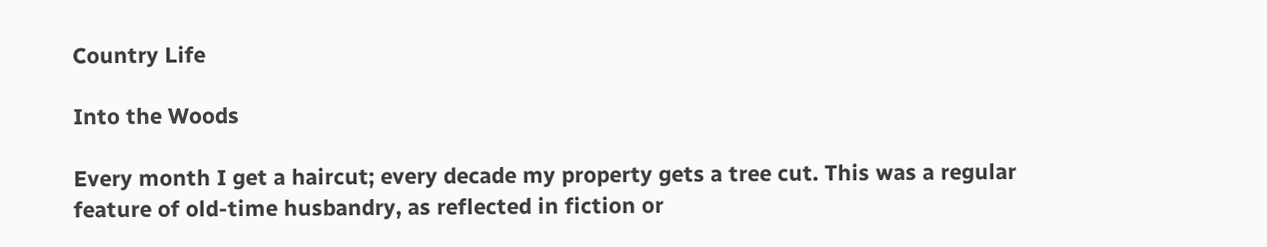Country Life

Into the Woods

Every month I get a haircut; every decade my property gets a tree cut. This was a regular feature of old-time husbandry, as reflected in fiction or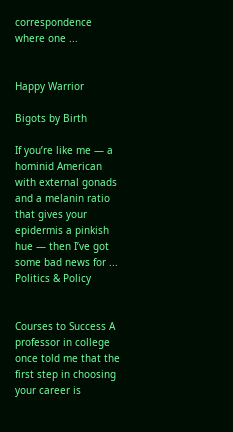correspondence where one ...


Happy Warrior

Bigots by Birth

If you’re like me — a hominid American with external gonads and a melanin ratio that gives your epidermis a pinkish hue — then I’ve got some bad news for ...
Politics & Policy


Courses to Success A professor in college once told me that the first step in choosing your career is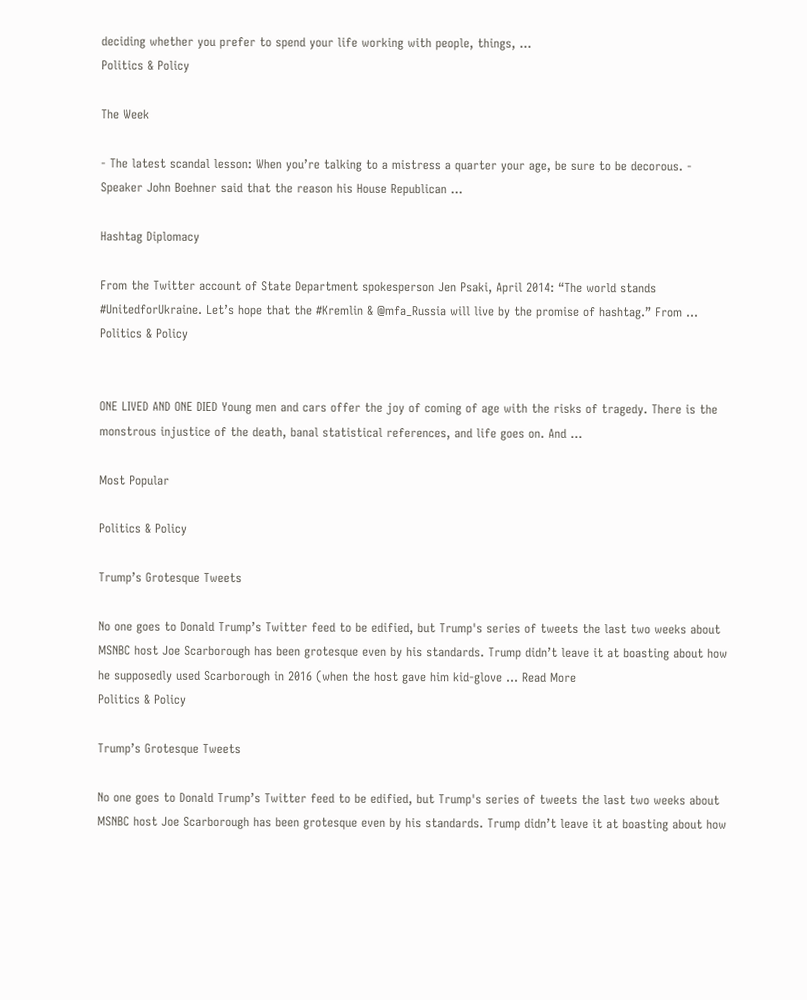deciding whether you prefer to spend your life working with people, things, ...
Politics & Policy

The Week

‐ The latest scandal lesson: When you’re talking to a mistress a quarter your age, be sure to be decorous. ‐ Speaker John Boehner said that the reason his House Republican ...

Hashtag Diplomacy

From the Twitter account of State Department spokesperson Jen Psaki, April 2014: “The world stands #UnitedforUkraine. Let’s hope that the #Kremlin & @mfa_Russia will live by the promise of hashtag.” From ...
Politics & Policy


ONE LIVED AND ONE DIED Young men and cars offer the joy of coming of age with the risks of tragedy. There is the monstrous injustice of the death, banal statistical references, and life goes on. And ...

Most Popular

Politics & Policy

Trump’s Grotesque Tweets

No one goes to Donald Trump’s Twitter feed to be edified, but Trump's series of tweets the last two weeks about MSNBC host Joe Scarborough has been grotesque even by his standards. Trump didn’t leave it at boasting about how he supposedly used Scarborough in 2016 (when the host gave him kid-glove ... Read More
Politics & Policy

Trump’s Grotesque Tweets

No one goes to Donald Trump’s Twitter feed to be edified, but Trump's series of tweets the last two weeks about MSNBC host Joe Scarborough has been grotesque even by his standards. Trump didn’t leave it at boasting about how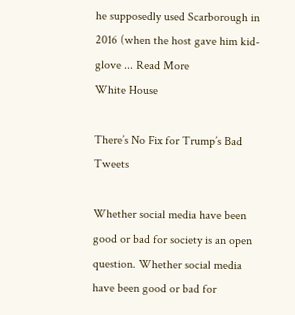he supposedly used Scarborough in 2016 (when the host gave him kid-glove ... Read More
White House

There’s No Fix for Trump’s Bad Tweets

Whether social media have been good or bad for society is an open question. Whether social media have been good or bad for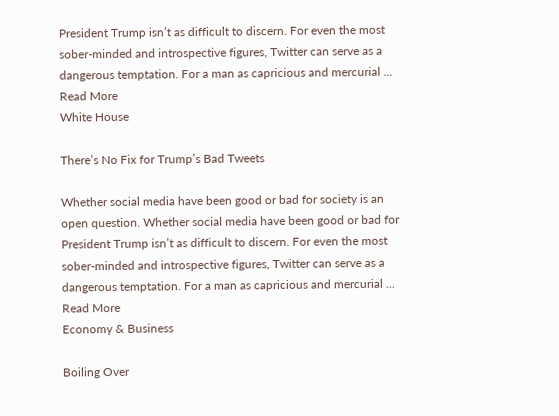President Trump isn’t as difficult to discern. For even the most sober-minded and introspective figures, Twitter can serve as a dangerous temptation. For a man as capricious and mercurial ... Read More
White House

There’s No Fix for Trump’s Bad Tweets

Whether social media have been good or bad for society is an open question. Whether social media have been good or bad for President Trump isn’t as difficult to discern. For even the most sober-minded and introspective figures, Twitter can serve as a dangerous temptation. For a man as capricious and mercurial ... Read More
Economy & Business

Boiling Over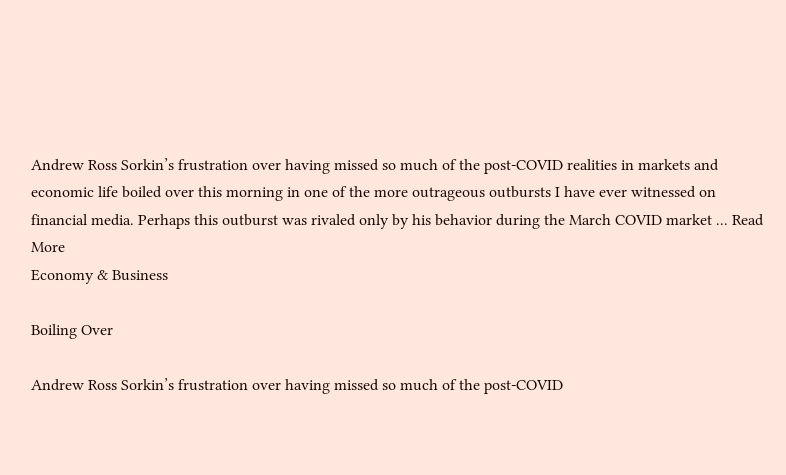Andrew Ross Sorkin’s frustration over having missed so much of the post-COVID realities in markets and economic life boiled over this morning in one of the more outrageous outbursts I have ever witnessed on financial media. Perhaps this outburst was rivaled only by his behavior during the March COVID market ... Read More
Economy & Business

Boiling Over

Andrew Ross Sorkin’s frustration over having missed so much of the post-COVID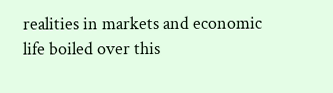realities in markets and economic life boiled over this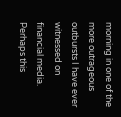morning in one of the more outrageous outbursts I have ever witnessed on financial media. Perhaps this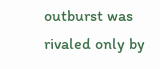outburst was rivaled only by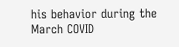his behavior during the March COVID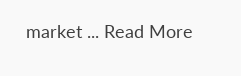market ... Read More